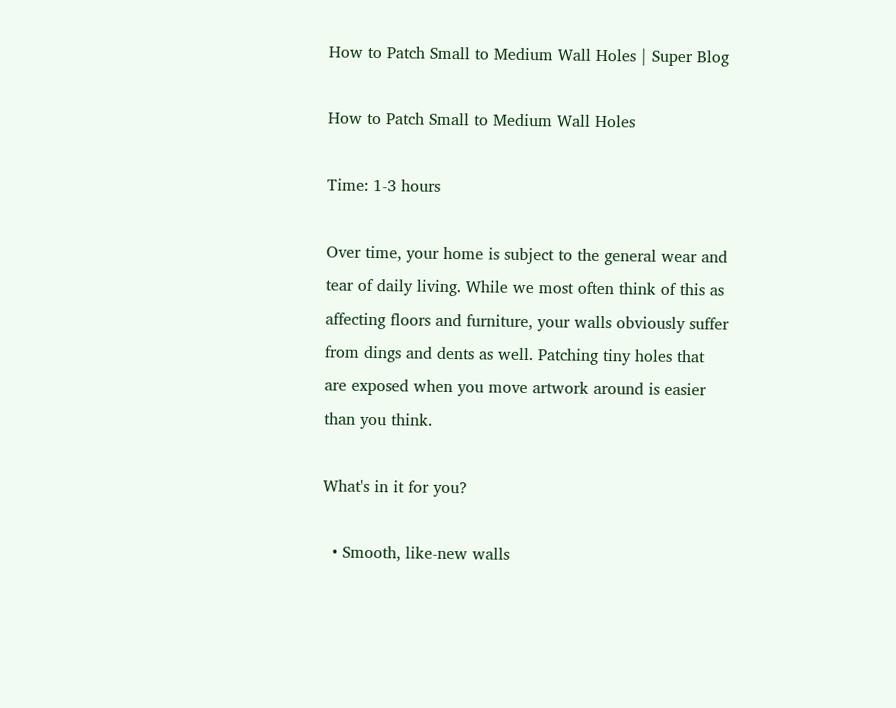How to Patch Small to Medium Wall Holes | Super Blog

How to Patch Small to Medium Wall Holes

Time: 1-3 hours

Over time, your home is subject to the general wear and tear of daily living. While we most often think of this as affecting floors and furniture, your walls obviously suffer from dings and dents as well. Patching tiny holes that are exposed when you move artwork around is easier than you think.

What's in it for you?

  • Smooth, like-new walls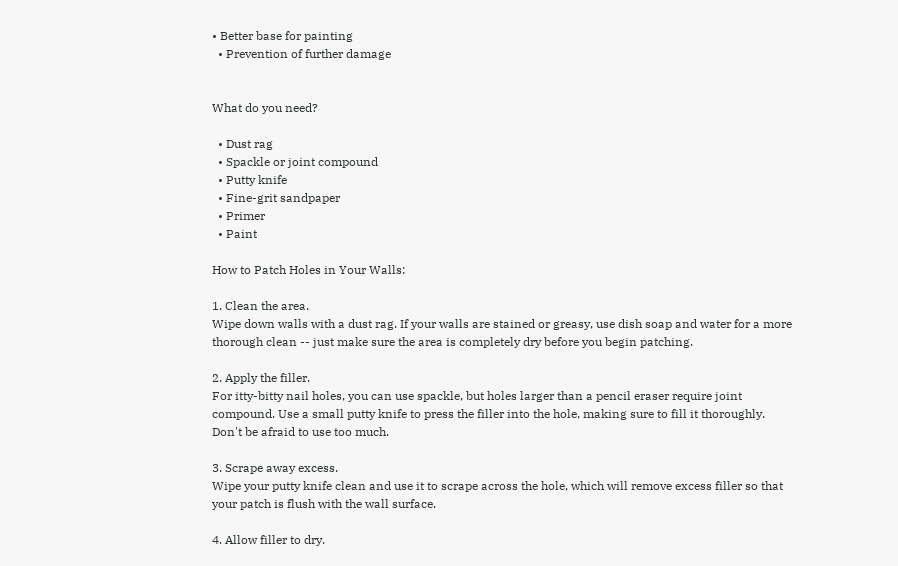• Better base for painting
  • Prevention of further damage


What do you need?

  • Dust rag
  • Spackle or joint compound
  • Putty knife
  • Fine-grit sandpaper
  • Primer
  • Paint

How to Patch Holes in Your Walls:

1. Clean the area.
Wipe down walls with a dust rag. If your walls are stained or greasy, use dish soap and water for a more thorough clean -- just make sure the area is completely dry before you begin patching.

2. Apply the filler.
For itty-bitty nail holes, you can use spackle, but holes larger than a pencil eraser require joint compound. Use a small putty knife to press the filler into the hole, making sure to fill it thoroughly. Don't be afraid to use too much.

3. Scrape away excess.
Wipe your putty knife clean and use it to scrape across the hole, which will remove excess filler so that your patch is flush with the wall surface.

4. Allow filler to dry.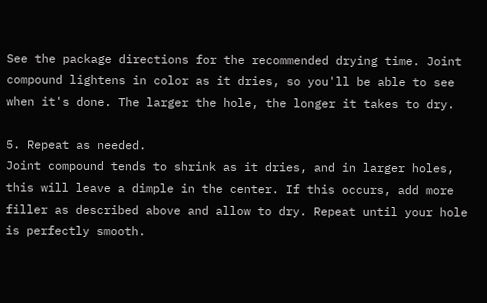See the package directions for the recommended drying time. Joint compound lightens in color as it dries, so you'll be able to see when it's done. The larger the hole, the longer it takes to dry.

5. Repeat as needed.
Joint compound tends to shrink as it dries, and in larger holes, this will leave a dimple in the center. If this occurs, add more filler as described above and allow to dry. Repeat until your hole is perfectly smooth.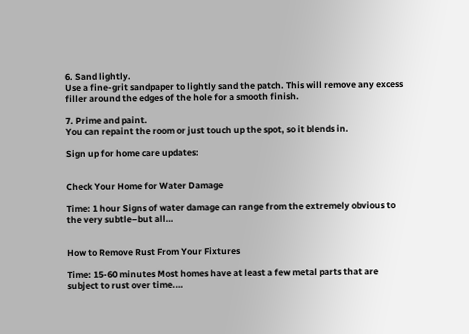6. Sand lightly.
Use a fine-grit sandpaper to lightly sand the patch. This will remove any excess filler around the edges of the hole for a smooth finish.

7. Prime and paint.
You can repaint the room or just touch up the spot, so it blends in.

Sign up for home care updates:


Check Your Home for Water Damage

Time: 1 hour Signs of water damage can range from the extremely obvious to the very subtle–but all…


How to Remove Rust From Your Fixtures

Time: 15-60 minutes Most homes have at least a few metal parts that are subject to rust over time.…